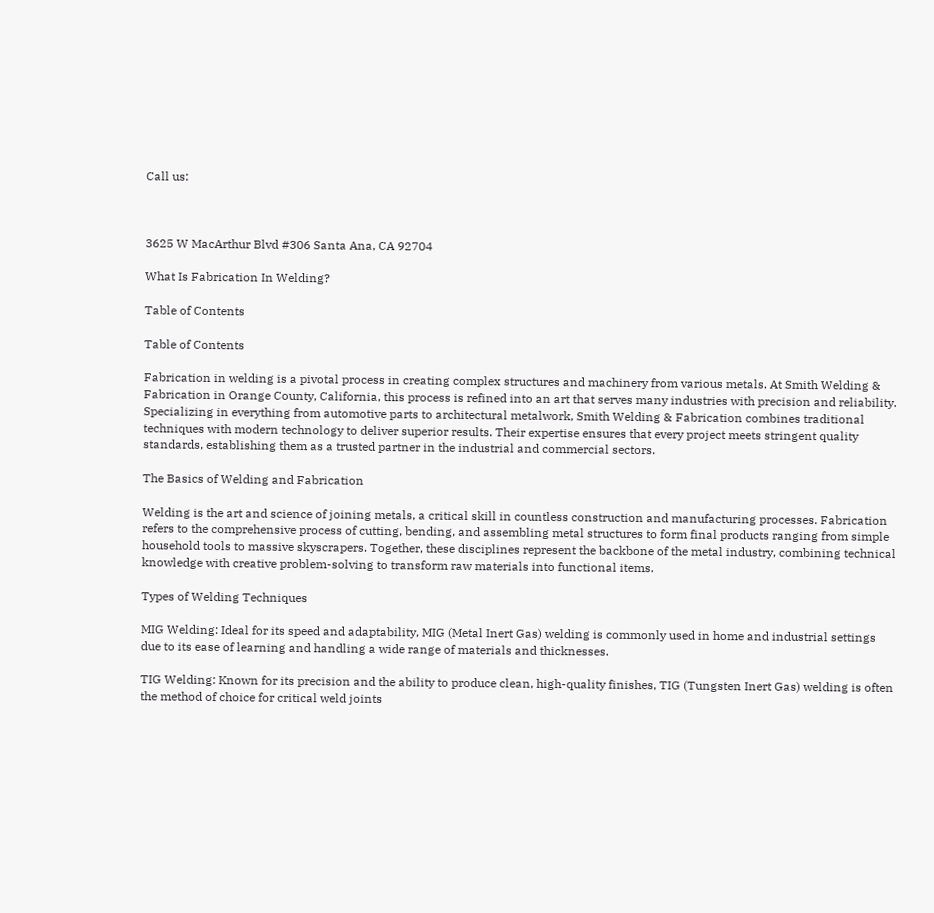Call us:



3625 W MacArthur Blvd #306 Santa Ana, CA 92704

What Is Fabrication In Welding?

Table of Contents

Table of Contents

Fabrication in welding is a pivotal process in creating complex structures and machinery from various metals. At Smith Welding & Fabrication in Orange County, California, this process is refined into an art that serves many industries with precision and reliability. Specializing in everything from automotive parts to architectural metalwork, Smith Welding & Fabrication combines traditional techniques with modern technology to deliver superior results. Their expertise ensures that every project meets stringent quality standards, establishing them as a trusted partner in the industrial and commercial sectors.

The Basics of Welding and Fabrication

Welding is the art and science of joining metals, a critical skill in countless construction and manufacturing processes. Fabrication refers to the comprehensive process of cutting, bending, and assembling metal structures to form final products ranging from simple household tools to massive skyscrapers. Together, these disciplines represent the backbone of the metal industry, combining technical knowledge with creative problem-solving to transform raw materials into functional items.

Types of Welding Techniques

MIG Welding: Ideal for its speed and adaptability, MIG (Metal Inert Gas) welding is commonly used in home and industrial settings due to its ease of learning and handling a wide range of materials and thicknesses.

TIG Welding: Known for its precision and the ability to produce clean, high-quality finishes, TIG (Tungsten Inert Gas) welding is often the method of choice for critical weld joints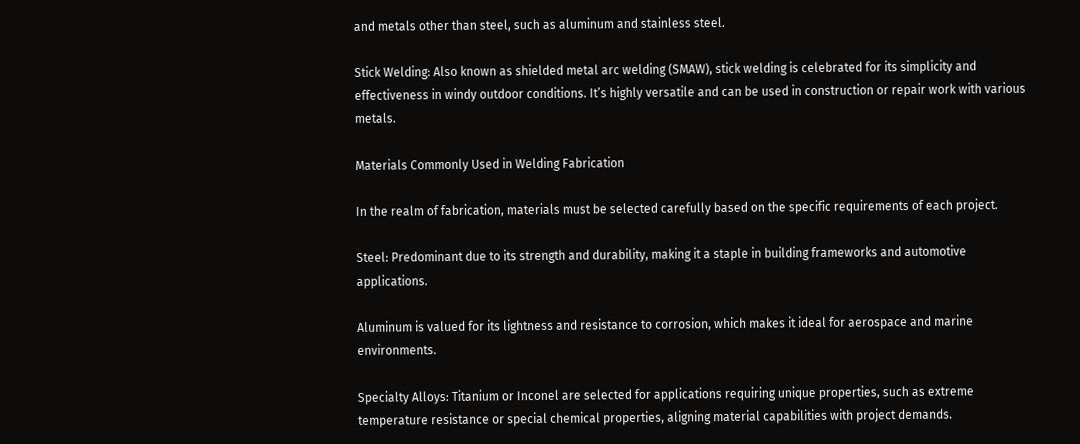and metals other than steel, such as aluminum and stainless steel.

Stick Welding: Also known as shielded metal arc welding (SMAW), stick welding is celebrated for its simplicity and effectiveness in windy outdoor conditions. It’s highly versatile and can be used in construction or repair work with various metals.

Materials Commonly Used in Welding Fabrication

In the realm of fabrication, materials must be selected carefully based on the specific requirements of each project.

Steel: Predominant due to its strength and durability, making it a staple in building frameworks and automotive applications.

Aluminum is valued for its lightness and resistance to corrosion, which makes it ideal for aerospace and marine environments.

Specialty Alloys: Titanium or Inconel are selected for applications requiring unique properties, such as extreme temperature resistance or special chemical properties, aligning material capabilities with project demands.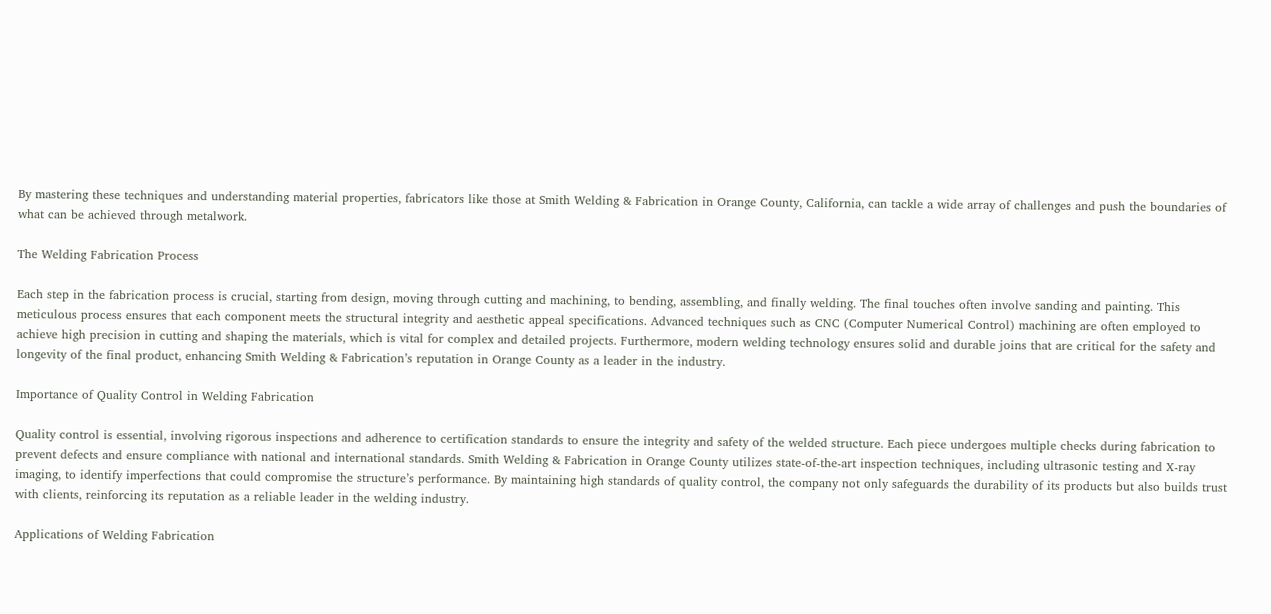By mastering these techniques and understanding material properties, fabricators like those at Smith Welding & Fabrication in Orange County, California, can tackle a wide array of challenges and push the boundaries of what can be achieved through metalwork.

The Welding Fabrication Process

Each step in the fabrication process is crucial, starting from design, moving through cutting and machining, to bending, assembling, and finally welding. The final touches often involve sanding and painting. This meticulous process ensures that each component meets the structural integrity and aesthetic appeal specifications. Advanced techniques such as CNC (Computer Numerical Control) machining are often employed to achieve high precision in cutting and shaping the materials, which is vital for complex and detailed projects. Furthermore, modern welding technology ensures solid and durable joins that are critical for the safety and longevity of the final product, enhancing Smith Welding & Fabrication’s reputation in Orange County as a leader in the industry.

Importance of Quality Control in Welding Fabrication

Quality control is essential, involving rigorous inspections and adherence to certification standards to ensure the integrity and safety of the welded structure. Each piece undergoes multiple checks during fabrication to prevent defects and ensure compliance with national and international standards. Smith Welding & Fabrication in Orange County utilizes state-of-the-art inspection techniques, including ultrasonic testing and X-ray imaging, to identify imperfections that could compromise the structure’s performance. By maintaining high standards of quality control, the company not only safeguards the durability of its products but also builds trust with clients, reinforcing its reputation as a reliable leader in the welding industry.

Applications of Welding Fabrication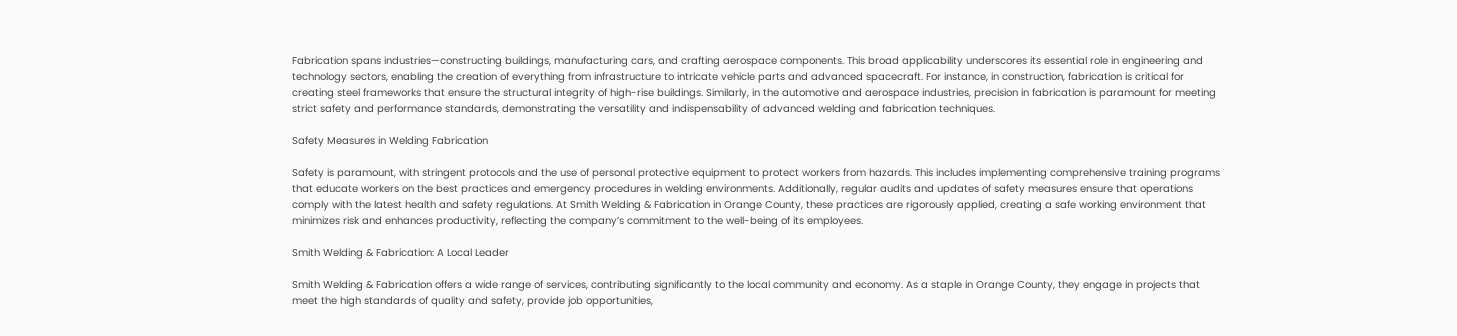Fabrication spans industries—constructing buildings, manufacturing cars, and crafting aerospace components. This broad applicability underscores its essential role in engineering and technology sectors, enabling the creation of everything from infrastructure to intricate vehicle parts and advanced spacecraft. For instance, in construction, fabrication is critical for creating steel frameworks that ensure the structural integrity of high-rise buildings. Similarly, in the automotive and aerospace industries, precision in fabrication is paramount for meeting strict safety and performance standards, demonstrating the versatility and indispensability of advanced welding and fabrication techniques.

Safety Measures in Welding Fabrication

Safety is paramount, with stringent protocols and the use of personal protective equipment to protect workers from hazards. This includes implementing comprehensive training programs that educate workers on the best practices and emergency procedures in welding environments. Additionally, regular audits and updates of safety measures ensure that operations comply with the latest health and safety regulations. At Smith Welding & Fabrication in Orange County, these practices are rigorously applied, creating a safe working environment that minimizes risk and enhances productivity, reflecting the company’s commitment to the well-being of its employees.

Smith Welding & Fabrication: A Local Leader

Smith Welding & Fabrication offers a wide range of services, contributing significantly to the local community and economy. As a staple in Orange County, they engage in projects that meet the high standards of quality and safety, provide job opportunities,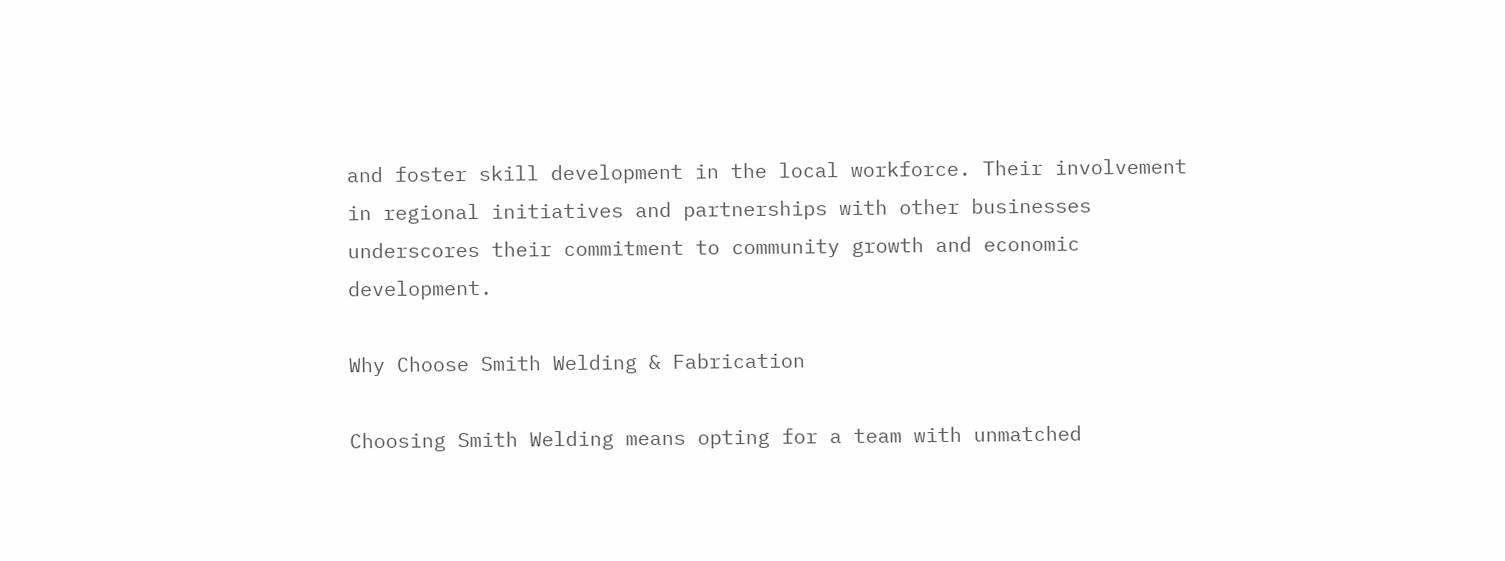and foster skill development in the local workforce. Their involvement in regional initiatives and partnerships with other businesses underscores their commitment to community growth and economic development.

Why Choose Smith Welding & Fabrication

Choosing Smith Welding means opting for a team with unmatched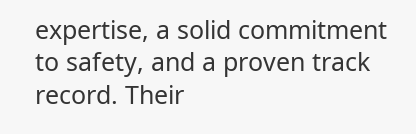expertise, a solid commitment to safety, and a proven track record. Their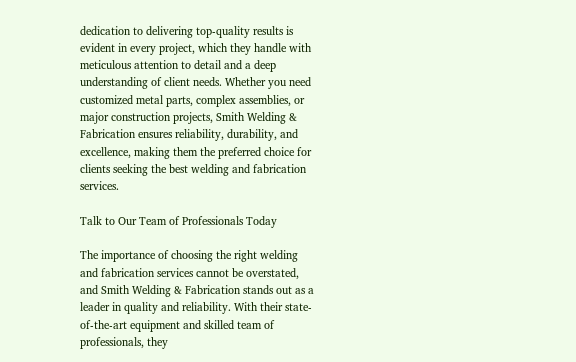dedication to delivering top-quality results is evident in every project, which they handle with meticulous attention to detail and a deep understanding of client needs. Whether you need customized metal parts, complex assemblies, or major construction projects, Smith Welding & Fabrication ensures reliability, durability, and excellence, making them the preferred choice for clients seeking the best welding and fabrication services.

Talk to Our Team of Professionals Today

The importance of choosing the right welding and fabrication services cannot be overstated, and Smith Welding & Fabrication stands out as a leader in quality and reliability. With their state-of-the-art equipment and skilled team of professionals, they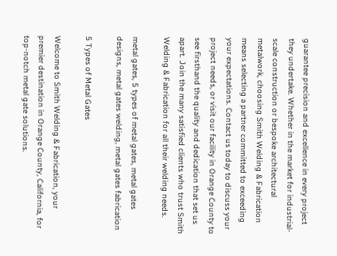guarantee precision and excellence in every project they undertake. Whether in the market for industrial-scale construction or bespoke architectural metalwork, choosing Smith Welding & Fabrication means selecting a partner committed to exceeding your expectations. Contact us today to discuss your project needs, or visit our facility in Orange County to see firsthand the quality and dedication that set us apart. Join the many satisfied clients who trust Smith Welding & Fabrication for all their welding needs.

metal gates, 5 types of metal gates, metal gates designs, metal gates welding, metal gates fabrication

5 Types of Metal Gates

Welcome to Smith Welding & Fabrication, your premier destination in Orange County, California, for top-notch metal gate solutions.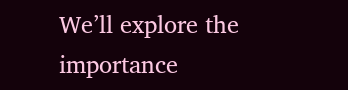We’ll explore the importance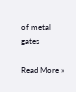of metal gates

Read More »